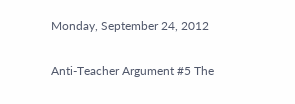Monday, September 24, 2012

Anti-Teacher Argument #5 The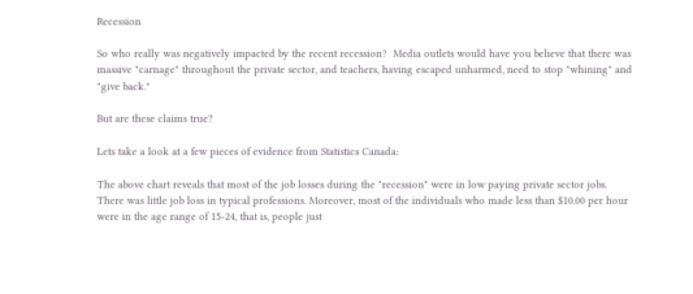Recession

So who really was negatively impacted by the recent recession?  Media outlets would have you believe that there was massive "carnage" throughout the private sector, and teachers, having escaped unharmed, need to stop "whining" and "give back."

But are these claims true?

Lets take a look at a few pieces of evidence from Statistics Canada:

The above chart reveals that most of the job losses during the "recession" were in low paying private sector jobs.  There was little job loss in typical professions. Moreover, most of the individuals who made less than $10.00 per hour were in the age range of 15-24, that is, people just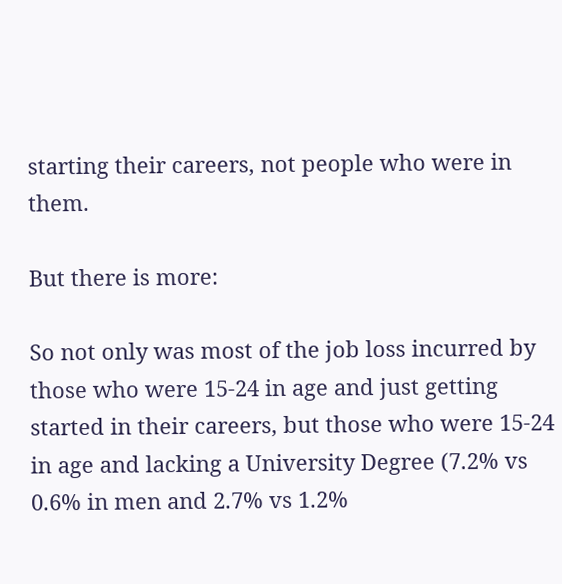starting their careers, not people who were in them.

But there is more:

So not only was most of the job loss incurred by those who were 15-24 in age and just getting started in their careers, but those who were 15-24 in age and lacking a University Degree (7.2% vs 0.6% in men and 2.7% vs 1.2%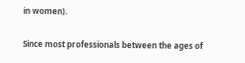in women).

Since most professionals between the ages of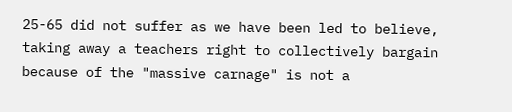25-65 did not suffer as we have been led to believe, taking away a teachers right to collectively bargain because of the "massive carnage" is not a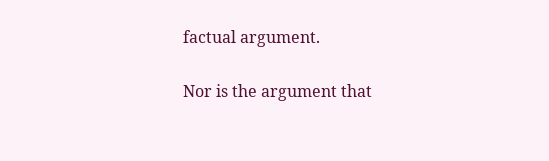factual argument.

Nor is the argument that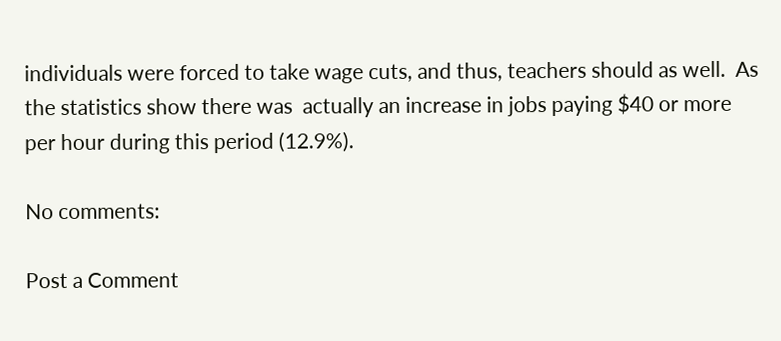individuals were forced to take wage cuts, and thus, teachers should as well.  As the statistics show there was  actually an increase in jobs paying $40 or more per hour during this period (12.9%).

No comments:

Post a Comment